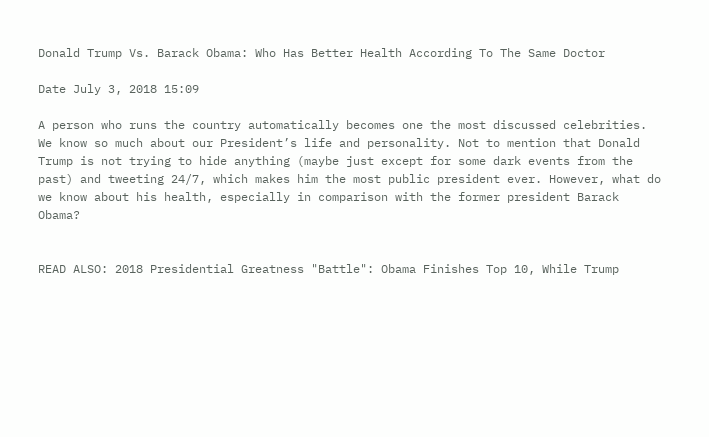Donald Trump Vs. Barack Obama: Who Has Better Health According To The Same Doctor

Date July 3, 2018 15:09

A person who runs the country automatically becomes one the most discussed celebrities. We know so much about our President’s life and personality. Not to mention that Donald Trump is not trying to hide anything (maybe just except for some dark events from the past) and tweeting 24/7, which makes him the most public president ever. However, what do we know about his health, especially in comparison with the former president Barack Obama?


READ ALSO: 2018 Presidential Greatness "Battle": Obama Finishes Top 10, While Trump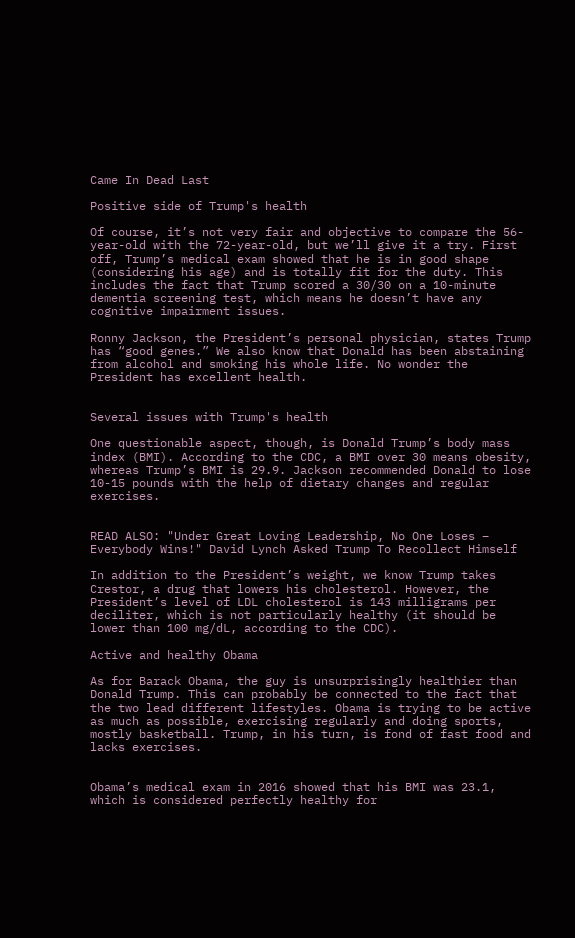Came In Dead Last

Positive side of Trump's health

Of course, it’s not very fair and objective to compare the 56-year-old with the 72-year-old, but we’ll give it a try. First off, Trump’s medical exam showed that he is in good shape (considering his age) and is totally fit for the duty. This includes the fact that Trump scored a 30/30 on a 10-minute dementia screening test, which means he doesn’t have any cognitive impairment issues.

Ronny Jackson, the President’s personal physician, states Trump has “good genes.” We also know that Donald has been abstaining from alcohol and smoking his whole life. No wonder the President has excellent health.


Several issues with Trump's health

One questionable aspect, though, is Donald Trump’s body mass index (BMI). According to the CDC, a BMI over 30 means obesity, whereas Trump’s BMI is 29.9. Jackson recommended Donald to lose 10-15 pounds with the help of dietary changes and regular exercises.


READ ALSO: "Under Great Loving Leadership, No One Loses – Everybody Wins!" David Lynch Asked Trump To Recollect Himself

In addition to the President’s weight, we know Trump takes Crestor, a drug that lowers his cholesterol. However, the President’s level of LDL cholesterol is 143 milligrams per deciliter, which is not particularly healthy (it should be lower than 100 mg/dL, according to the CDC).

Active and healthy Obama

As for Barack Obama, the guy is unsurprisingly healthier than Donald Trump. This can probably be connected to the fact that the two lead different lifestyles. Obama is trying to be active as much as possible, exercising regularly and doing sports, mostly basketball. Trump, in his turn, is fond of fast food and lacks exercises.


Obama’s medical exam in 2016 showed that his BMI was 23.1, which is considered perfectly healthy for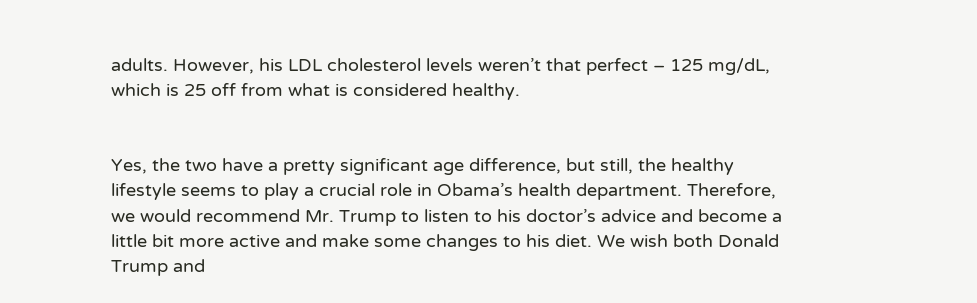adults. However, his LDL cholesterol levels weren’t that perfect – 125 mg/dL, which is 25 off from what is considered healthy.


Yes, the two have a pretty significant age difference, but still, the healthy lifestyle seems to play a crucial role in Obama’s health department. Therefore, we would recommend Mr. Trump to listen to his doctor’s advice and become a little bit more active and make some changes to his diet. We wish both Donald Trump and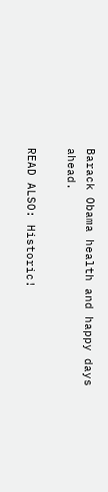Barack Obama health and happy days ahead.

READ ALSO: Historic!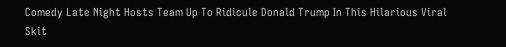Comedy Late Night Hosts Team Up To Ridicule Donald Trump In This Hilarious Viral Skit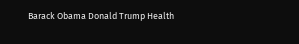Barack Obama Donald Trump Health